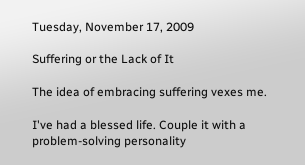Tuesday, November 17, 2009

Suffering or the Lack of It

The idea of embracing suffering vexes me.

I've had a blessed life. Couple it with a problem-solving personality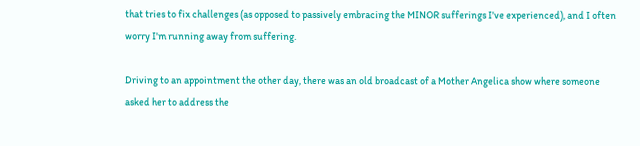that tries to fix challenges (as opposed to passively embracing the MINOR sufferings I've experienced), and I often worry I'm running away from suffering.

Driving to an appointment the other day, there was an old broadcast of a Mother Angelica show where someone asked her to address the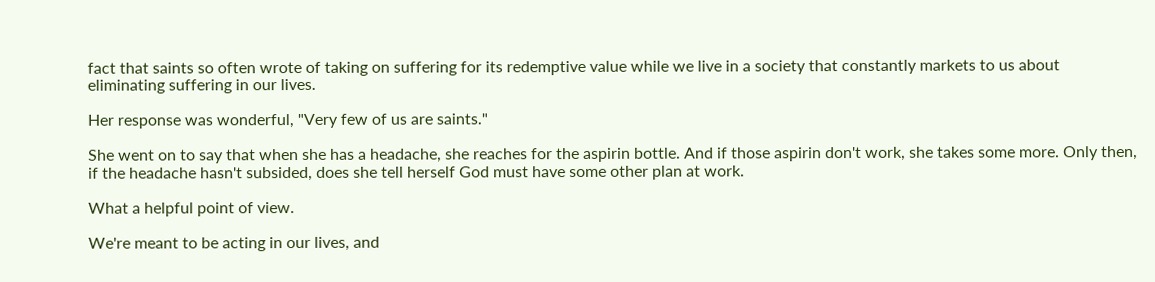fact that saints so often wrote of taking on suffering for its redemptive value while we live in a society that constantly markets to us about eliminating suffering in our lives.

Her response was wonderful, "Very few of us are saints."

She went on to say that when she has a headache, she reaches for the aspirin bottle. And if those aspirin don't work, she takes some more. Only then, if the headache hasn't subsided, does she tell herself God must have some other plan at work.

What a helpful point of view.

We're meant to be acting in our lives, and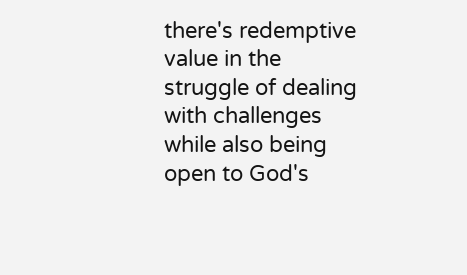there's redemptive value in the struggle of dealing with challenges while also being open to God's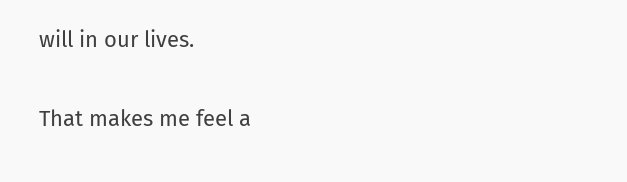will in our lives.

That makes me feel a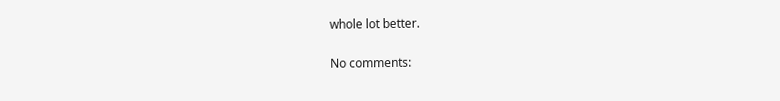whole lot better.


No comments: